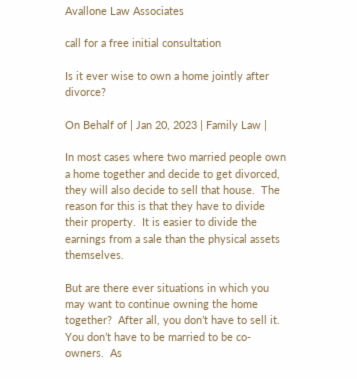Avallone Law Associates

call for a free initial consultation

Is it ever wise to own a home jointly after divorce?

On Behalf of | Jan 20, 2023 | Family Law |

In most cases where two married people own a home together and decide to get divorced, they will also decide to sell that house.  The reason for this is that they have to divide their property.  It is easier to divide the earnings from a sale than the physical assets themselves.

But are there ever situations in which you may want to continue owning the home together?  After all, you don’t have to sell it.  You don’t have to be married to be co-owners.  As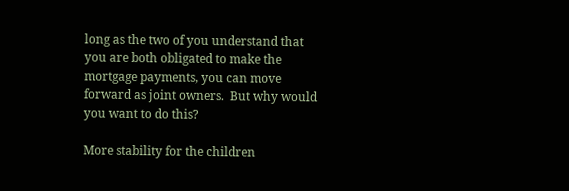long as the two of you understand that you are both obligated to make the mortgage payments, you can move forward as joint owners.  But why would you want to do this?

More stability for the children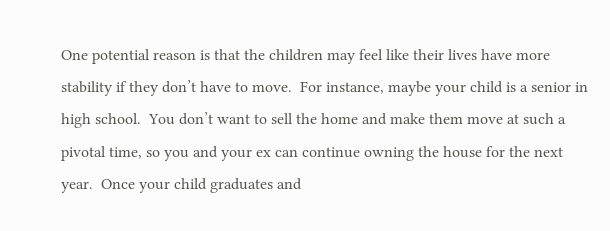One potential reason is that the children may feel like their lives have more stability if they don’t have to move.  For instance, maybe your child is a senior in high school.  You don’t want to sell the home and make them move at such a pivotal time, so you and your ex can continue owning the house for the next year.  Once your child graduates and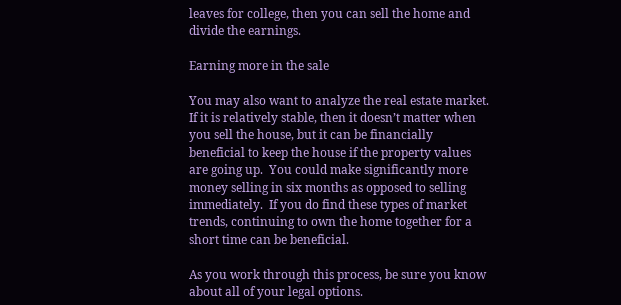leaves for college, then you can sell the home and divide the earnings.

Earning more in the sale

You may also want to analyze the real estate market.  If it is relatively stable, then it doesn’t matter when you sell the house, but it can be financially beneficial to keep the house if the property values are going up.  You could make significantly more money selling in six months as opposed to selling immediately.  If you do find these types of market trends, continuing to own the home together for a short time can be beneficial.

As you work through this process, be sure you know about all of your legal options.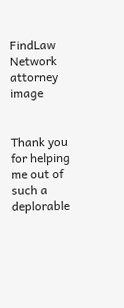FindLaw Network
attorney image


Thank you for helping me out of such a deplorable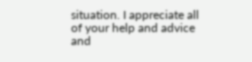situation. I appreciate all of your help and advice and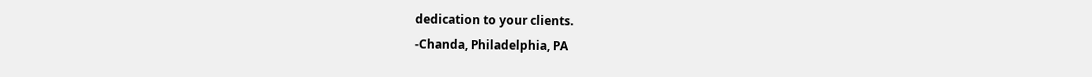dedication to your clients.
-Chanda, Philadelphia, PA